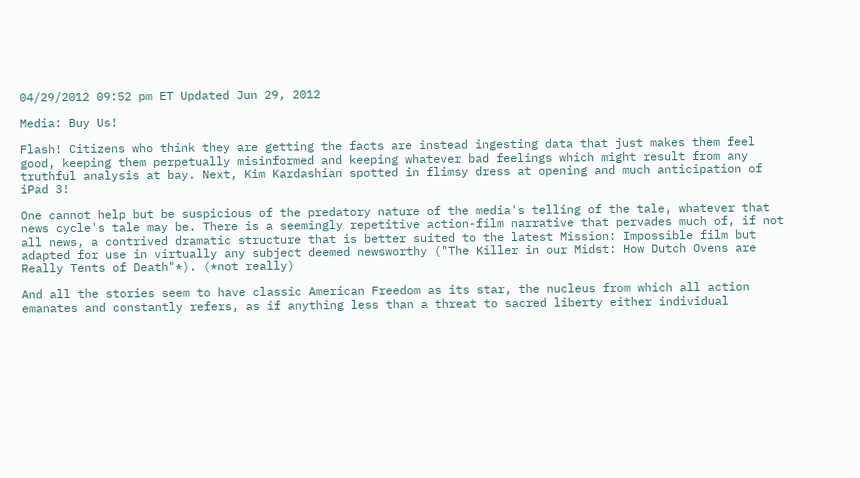04/29/2012 09:52 pm ET Updated Jun 29, 2012

Media: Buy Us!

Flash! Citizens who think they are getting the facts are instead ingesting data that just makes them feel good, keeping them perpetually misinformed and keeping whatever bad feelings which might result from any truthful analysis at bay. Next, Kim Kardashian spotted in flimsy dress at opening and much anticipation of iPad 3!

One cannot help but be suspicious of the predatory nature of the media's telling of the tale, whatever that news cycle's tale may be. There is a seemingly repetitive action-film narrative that pervades much of, if not all news, a contrived dramatic structure that is better suited to the latest Mission: Impossible film but adapted for use in virtually any subject deemed newsworthy ("The Killer in our Midst: How Dutch Ovens are Really Tents of Death"*). (*not really)

And all the stories seem to have classic American Freedom as its star, the nucleus from which all action emanates and constantly refers, as if anything less than a threat to sacred liberty either individual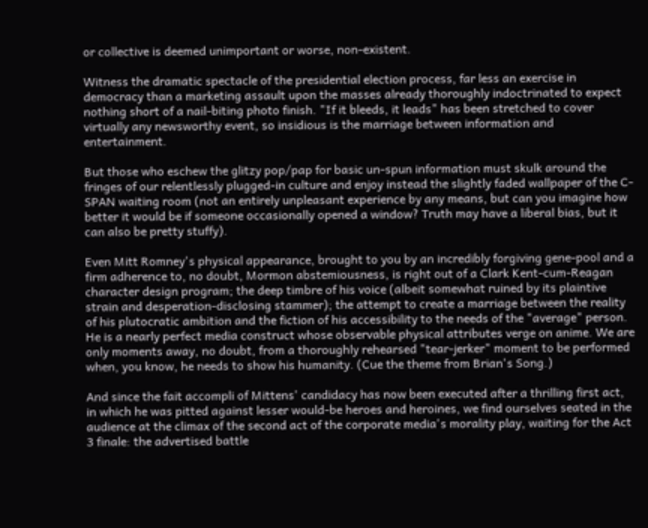or collective is deemed unimportant or worse, non-existent.

Witness the dramatic spectacle of the presidential election process, far less an exercise in democracy than a marketing assault upon the masses already thoroughly indoctrinated to expect nothing short of a nail-biting photo finish. "If it bleeds, it leads" has been stretched to cover virtually any newsworthy event, so insidious is the marriage between information and entertainment.

But those who eschew the glitzy pop/pap for basic un-spun information must skulk around the fringes of our relentlessly plugged-in culture and enjoy instead the slightly faded wallpaper of the C-SPAN waiting room (not an entirely unpleasant experience by any means, but can you imagine how better it would be if someone occasionally opened a window? Truth may have a liberal bias, but it can also be pretty stuffy).

Even Mitt Romney's physical appearance, brought to you by an incredibly forgiving gene-pool and a firm adherence to, no doubt, Mormon abstemiousness, is right out of a Clark Kent-cum-Reagan character design program; the deep timbre of his voice (albeit somewhat ruined by its plaintive strain and desperation-disclosing stammer); the attempt to create a marriage between the reality of his plutocratic ambition and the fiction of his accessibility to the needs of the "average" person. He is a nearly perfect media construct whose observable physical attributes verge on anime. We are only moments away, no doubt, from a thoroughly rehearsed "tear-jerker" moment to be performed when, you know, he needs to show his humanity. (Cue the theme from Brian's Song.)

And since the fait accompli of Mittens' candidacy has now been executed after a thrilling first act, in which he was pitted against lesser would-be heroes and heroines, we find ourselves seated in the audience at the climax of the second act of the corporate media's morality play, waiting for the Act 3 finale: the advertised battle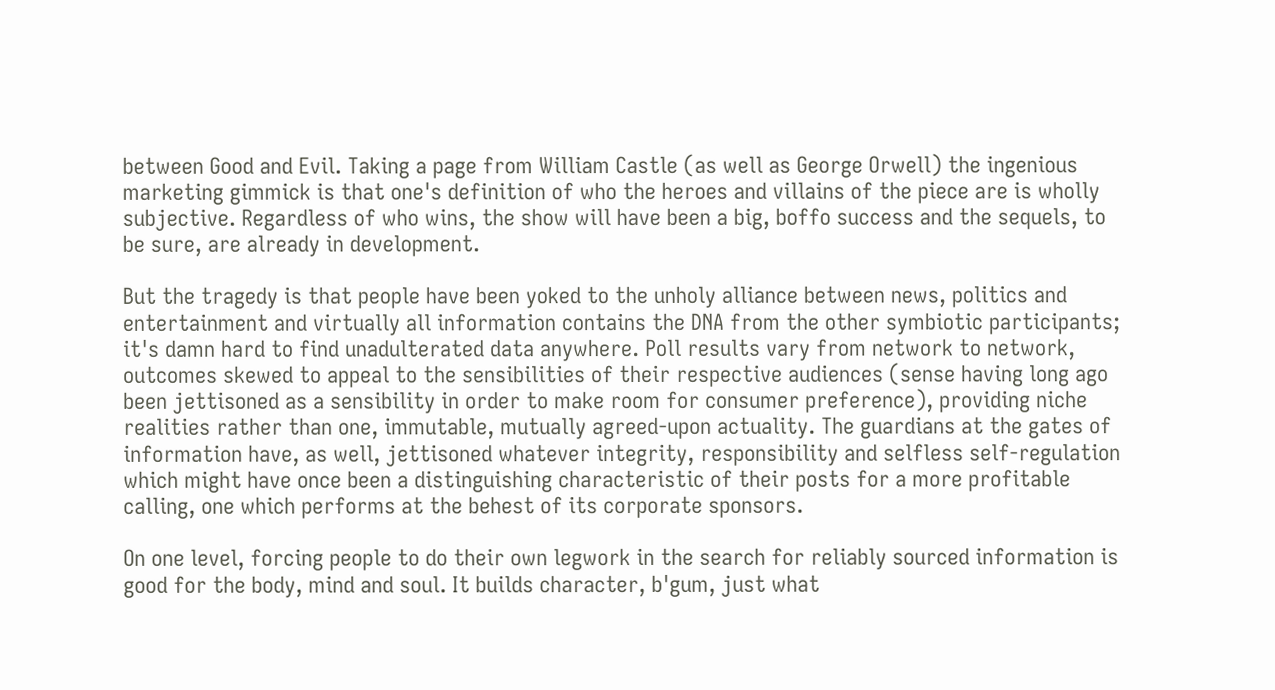between Good and Evil. Taking a page from William Castle (as well as George Orwell) the ingenious marketing gimmick is that one's definition of who the heroes and villains of the piece are is wholly subjective. Regardless of who wins, the show will have been a big, boffo success and the sequels, to be sure, are already in development.

But the tragedy is that people have been yoked to the unholy alliance between news, politics and entertainment and virtually all information contains the DNA from the other symbiotic participants; it's damn hard to find unadulterated data anywhere. Poll results vary from network to network, outcomes skewed to appeal to the sensibilities of their respective audiences (sense having long ago been jettisoned as a sensibility in order to make room for consumer preference), providing niche realities rather than one, immutable, mutually agreed-upon actuality. The guardians at the gates of information have, as well, jettisoned whatever integrity, responsibility and selfless self-regulation which might have once been a distinguishing characteristic of their posts for a more profitable calling, one which performs at the behest of its corporate sponsors.

On one level, forcing people to do their own legwork in the search for reliably sourced information is good for the body, mind and soul. It builds character, b'gum, just what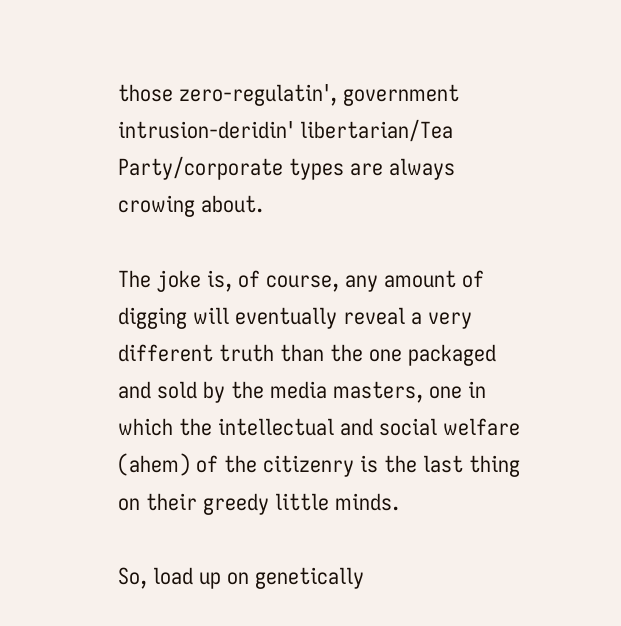those zero-regulatin', government intrusion-deridin' libertarian/Tea Party/corporate types are always crowing about.

The joke is, of course, any amount of digging will eventually reveal a very different truth than the one packaged and sold by the media masters, one in which the intellectual and social welfare (ahem) of the citizenry is the last thing on their greedy little minds.

So, load up on genetically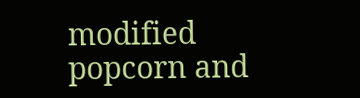modified popcorn and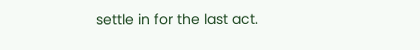settle in for the last act.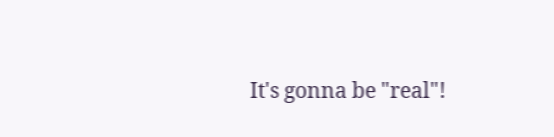It's gonna be "real"!